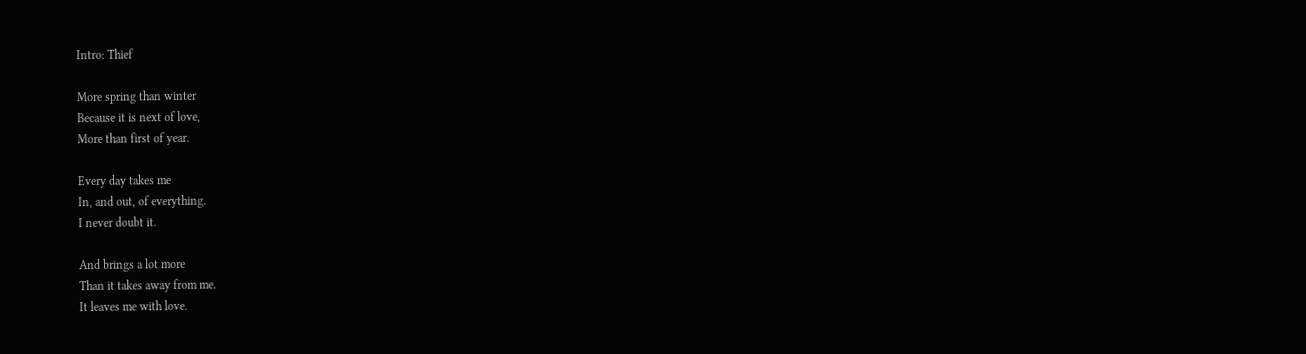Intro: Thief

More spring than winter
Because it is next of love,
More than first of year.

Every day takes me
In, and out, of everything.
I never doubt it.

And brings a lot more
Than it takes away from me.
It leaves me with love.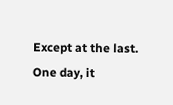Except at the last.
One day, it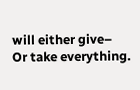will either give–
Or take everything.